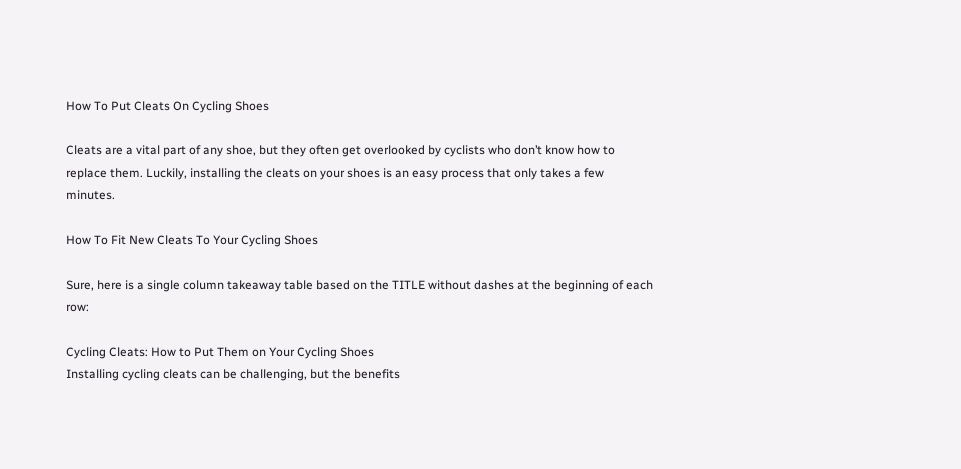How To Put Cleats On Cycling Shoes

Cleats are a vital part of any shoe, but they often get overlooked by cyclists who don’t know how to replace them. Luckily, installing the cleats on your shoes is an easy process that only takes a few minutes.

How To Fit New Cleats To Your Cycling Shoes

Sure, here is a single column takeaway table based on the TITLE without dashes at the beginning of each row:

Cycling Cleats: How to Put Them on Your Cycling Shoes
Installing cycling cleats can be challenging, but the benefits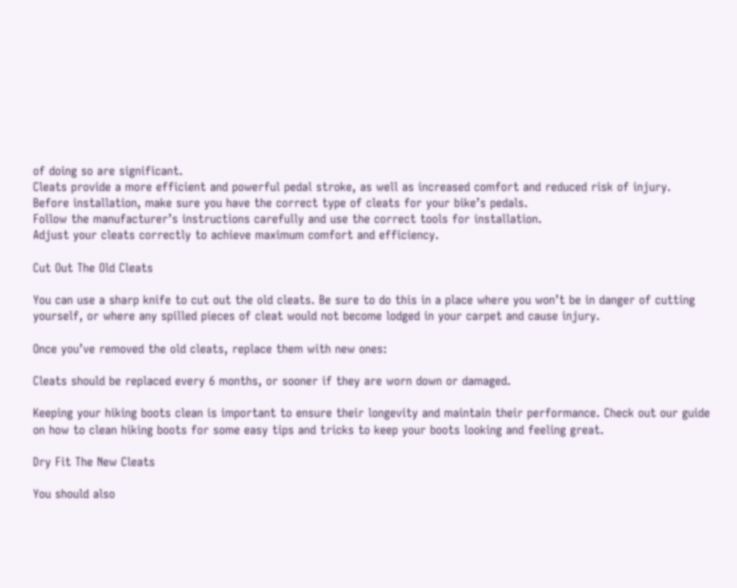of doing so are significant.
Cleats provide a more efficient and powerful pedal stroke, as well as increased comfort and reduced risk of injury.
Before installation, make sure you have the correct type of cleats for your bike’s pedals.
Follow the manufacturer’s instructions carefully and use the correct tools for installation.
Adjust your cleats correctly to achieve maximum comfort and efficiency.

Cut Out The Old Cleats

You can use a sharp knife to cut out the old cleats. Be sure to do this in a place where you won’t be in danger of cutting yourself, or where any spilled pieces of cleat would not become lodged in your carpet and cause injury.

Once you’ve removed the old cleats, replace them with new ones:

Cleats should be replaced every 6 months, or sooner if they are worn down or damaged.

Keeping your hiking boots clean is important to ensure their longevity and maintain their performance. Check out our guide on how to clean hiking boots for some easy tips and tricks to keep your boots looking and feeling great.

Dry Fit The New Cleats

You should also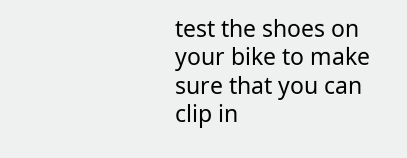test the shoes on your bike to make sure that you can clip in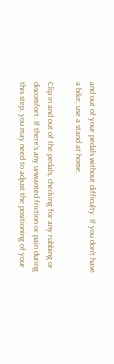and out of your pedals without difficulty. If you don’t have a bike, use a stand at home.

Clip in and out of the pedals, checking for any rubbing or discomfort. If there’s any unwanted friction or pain during this step, you may need to adjust the positioning of your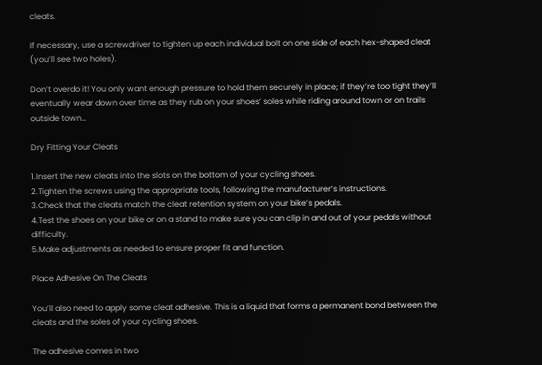cleats.

If necessary, use a screwdriver to tighten up each individual bolt on one side of each hex-shaped cleat (you’ll see two holes).

Don’t overdo it! You only want enough pressure to hold them securely in place; if they’re too tight they’ll eventually wear down over time as they rub on your shoes’ soles while riding around town or on trails outside town…

Dry Fitting Your Cleats

1.Insert the new cleats into the slots on the bottom of your cycling shoes.
2.Tighten the screws using the appropriate tools, following the manufacturer’s instructions.
3.Check that the cleats match the cleat retention system on your bike’s pedals.
4.Test the shoes on your bike or on a stand to make sure you can clip in and out of your pedals without difficulty.
5.Make adjustments as needed to ensure proper fit and function.

Place Adhesive On The Cleats

You’ll also need to apply some cleat adhesive. This is a liquid that forms a permanent bond between the cleats and the soles of your cycling shoes.

The adhesive comes in two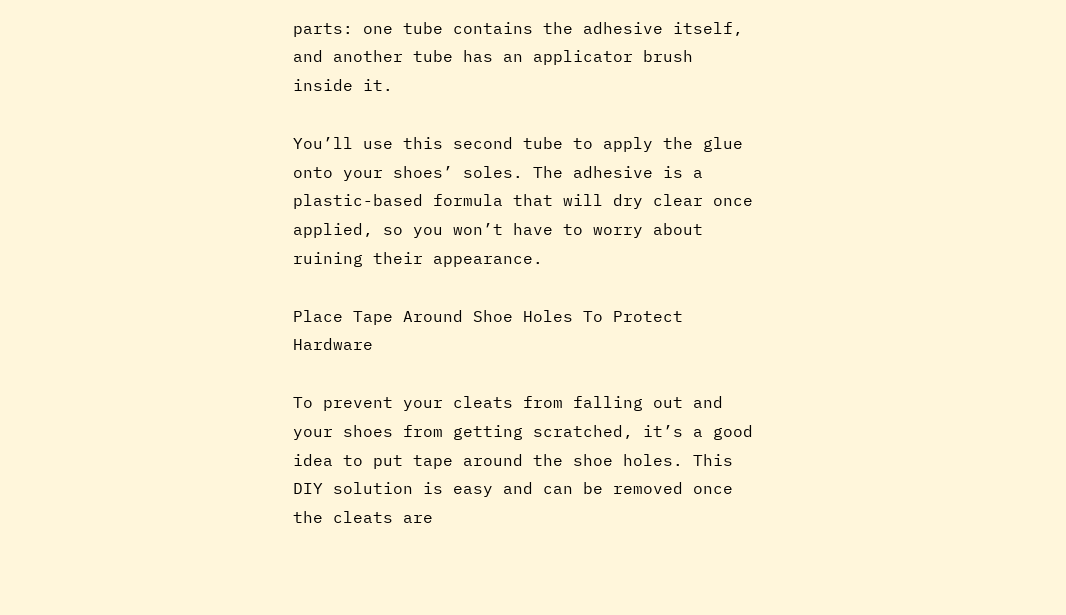parts: one tube contains the adhesive itself, and another tube has an applicator brush inside it.

You’ll use this second tube to apply the glue onto your shoes’ soles. The adhesive is a plastic-based formula that will dry clear once applied, so you won’t have to worry about ruining their appearance.

Place Tape Around Shoe Holes To Protect Hardware

To prevent your cleats from falling out and your shoes from getting scratched, it’s a good idea to put tape around the shoe holes. This DIY solution is easy and can be removed once the cleats are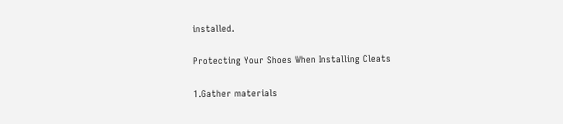installed.

Protecting Your Shoes When Installing Cleats

1.Gather materials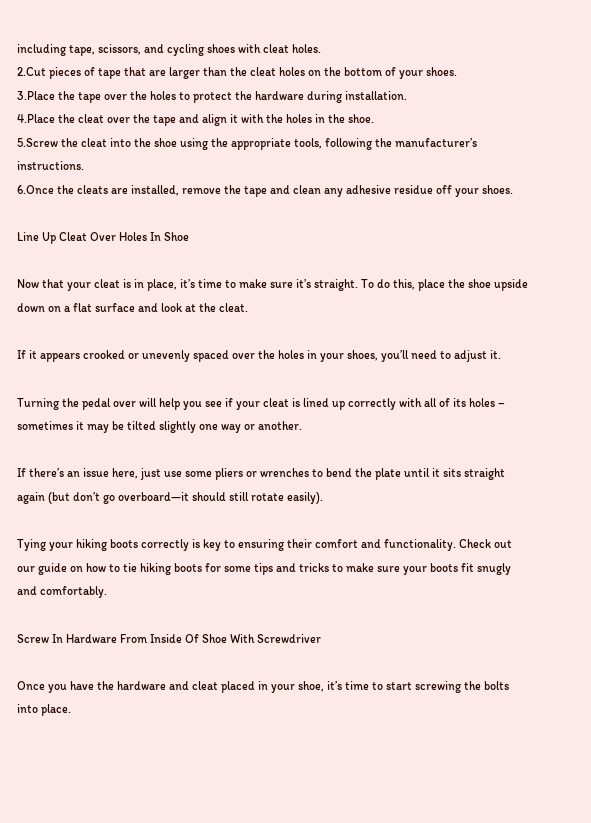including tape, scissors, and cycling shoes with cleat holes.
2.Cut pieces of tape that are larger than the cleat holes on the bottom of your shoes.
3.Place the tape over the holes to protect the hardware during installation.
4.Place the cleat over the tape and align it with the holes in the shoe.
5.Screw the cleat into the shoe using the appropriate tools, following the manufacturer’s instructions.
6.Once the cleats are installed, remove the tape and clean any adhesive residue off your shoes.

Line Up Cleat Over Holes In Shoe

Now that your cleat is in place, it’s time to make sure it’s straight. To do this, place the shoe upside down on a flat surface and look at the cleat.

If it appears crooked or unevenly spaced over the holes in your shoes, you’ll need to adjust it.

Turning the pedal over will help you see if your cleat is lined up correctly with all of its holes – sometimes it may be tilted slightly one way or another.

If there’s an issue here, just use some pliers or wrenches to bend the plate until it sits straight again (but don’t go overboard—it should still rotate easily).

Tying your hiking boots correctly is key to ensuring their comfort and functionality. Check out our guide on how to tie hiking boots for some tips and tricks to make sure your boots fit snugly and comfortably.

Screw In Hardware From Inside Of Shoe With Screwdriver

Once you have the hardware and cleat placed in your shoe, it’s time to start screwing the bolts into place.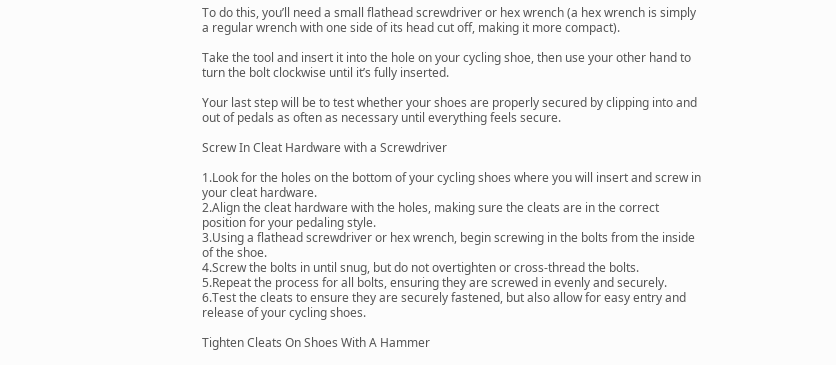To do this, you’ll need a small flathead screwdriver or hex wrench (a hex wrench is simply a regular wrench with one side of its head cut off, making it more compact).

Take the tool and insert it into the hole on your cycling shoe, then use your other hand to turn the bolt clockwise until it’s fully inserted.

Your last step will be to test whether your shoes are properly secured by clipping into and out of pedals as often as necessary until everything feels secure.

Screw In Cleat Hardware with a Screwdriver

1.Look for the holes on the bottom of your cycling shoes where you will insert and screw in your cleat hardware.
2.Align the cleat hardware with the holes, making sure the cleats are in the correct position for your pedaling style.
3.Using a flathead screwdriver or hex wrench, begin screwing in the bolts from the inside of the shoe.
4.Screw the bolts in until snug, but do not overtighten or cross-thread the bolts.
5.Repeat the process for all bolts, ensuring they are screwed in evenly and securely.
6.Test the cleats to ensure they are securely fastened, but also allow for easy entry and release of your cycling shoes.

Tighten Cleats On Shoes With A Hammer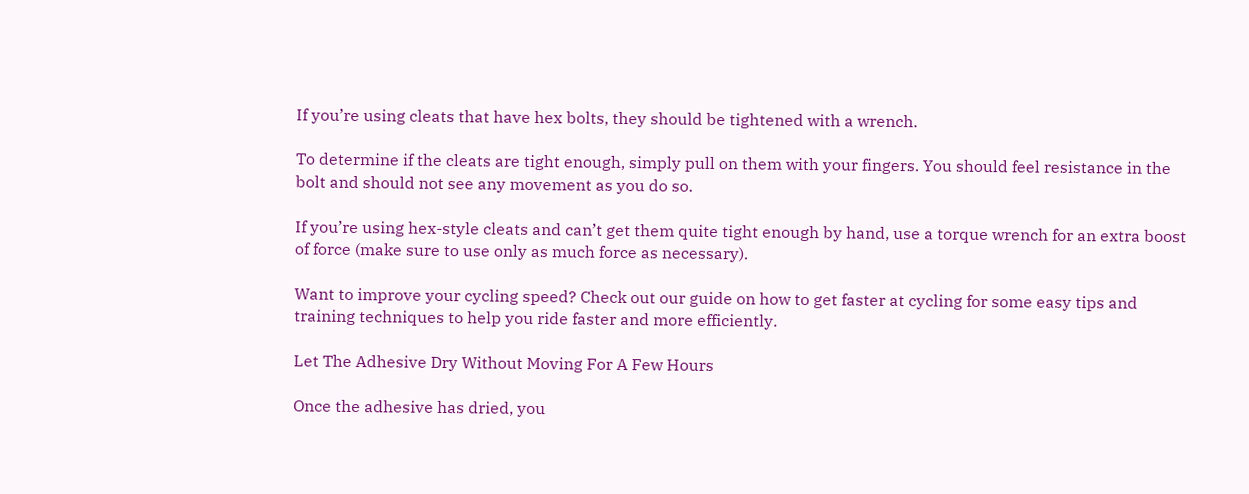If you’re using cleats that have hex bolts, they should be tightened with a wrench.

To determine if the cleats are tight enough, simply pull on them with your fingers. You should feel resistance in the bolt and should not see any movement as you do so.

If you’re using hex-style cleats and can’t get them quite tight enough by hand, use a torque wrench for an extra boost of force (make sure to use only as much force as necessary).

Want to improve your cycling speed? Check out our guide on how to get faster at cycling for some easy tips and training techniques to help you ride faster and more efficiently.

Let The Adhesive Dry Without Moving For A Few Hours

Once the adhesive has dried, you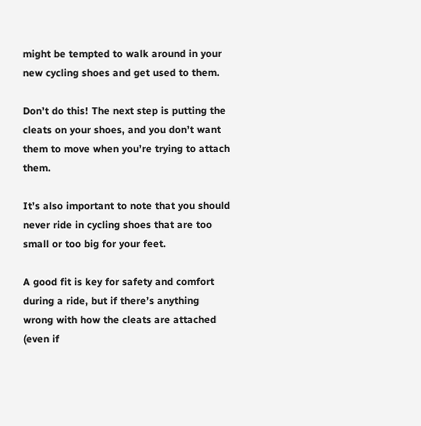might be tempted to walk around in your new cycling shoes and get used to them.

Don’t do this! The next step is putting the cleats on your shoes, and you don’t want them to move when you’re trying to attach them.

It’s also important to note that you should never ride in cycling shoes that are too small or too big for your feet.

A good fit is key for safety and comfort during a ride, but if there’s anything wrong with how the cleats are attached (even if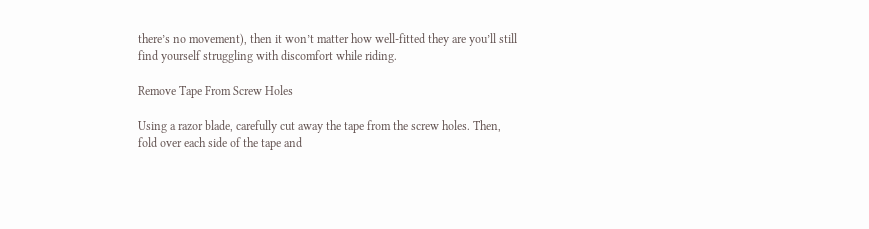there’s no movement), then it won’t matter how well-fitted they are you’ll still find yourself struggling with discomfort while riding.

Remove Tape From Screw Holes

Using a razor blade, carefully cut away the tape from the screw holes. Then, fold over each side of the tape and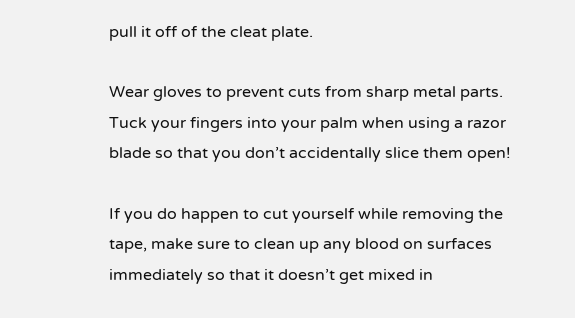pull it off of the cleat plate.

Wear gloves to prevent cuts from sharp metal parts. Tuck your fingers into your palm when using a razor blade so that you don’t accidentally slice them open!

If you do happen to cut yourself while removing the tape, make sure to clean up any blood on surfaces immediately so that it doesn’t get mixed in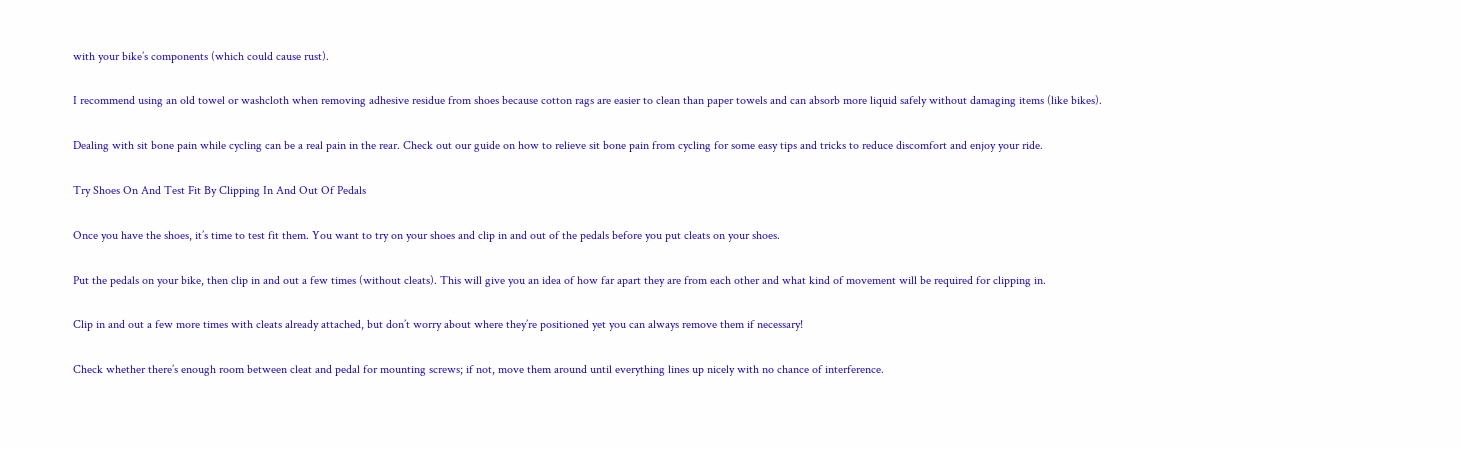with your bike’s components (which could cause rust).

I recommend using an old towel or washcloth when removing adhesive residue from shoes because cotton rags are easier to clean than paper towels and can absorb more liquid safely without damaging items (like bikes).

Dealing with sit bone pain while cycling can be a real pain in the rear. Check out our guide on how to relieve sit bone pain from cycling for some easy tips and tricks to reduce discomfort and enjoy your ride.

Try Shoes On And Test Fit By Clipping In And Out Of Pedals

Once you have the shoes, it’s time to test fit them. You want to try on your shoes and clip in and out of the pedals before you put cleats on your shoes.

Put the pedals on your bike, then clip in and out a few times (without cleats). This will give you an idea of how far apart they are from each other and what kind of movement will be required for clipping in.

Clip in and out a few more times with cleats already attached, but don’t worry about where they’re positioned yet you can always remove them if necessary!

Check whether there’s enough room between cleat and pedal for mounting screws; if not, move them around until everything lines up nicely with no chance of interference.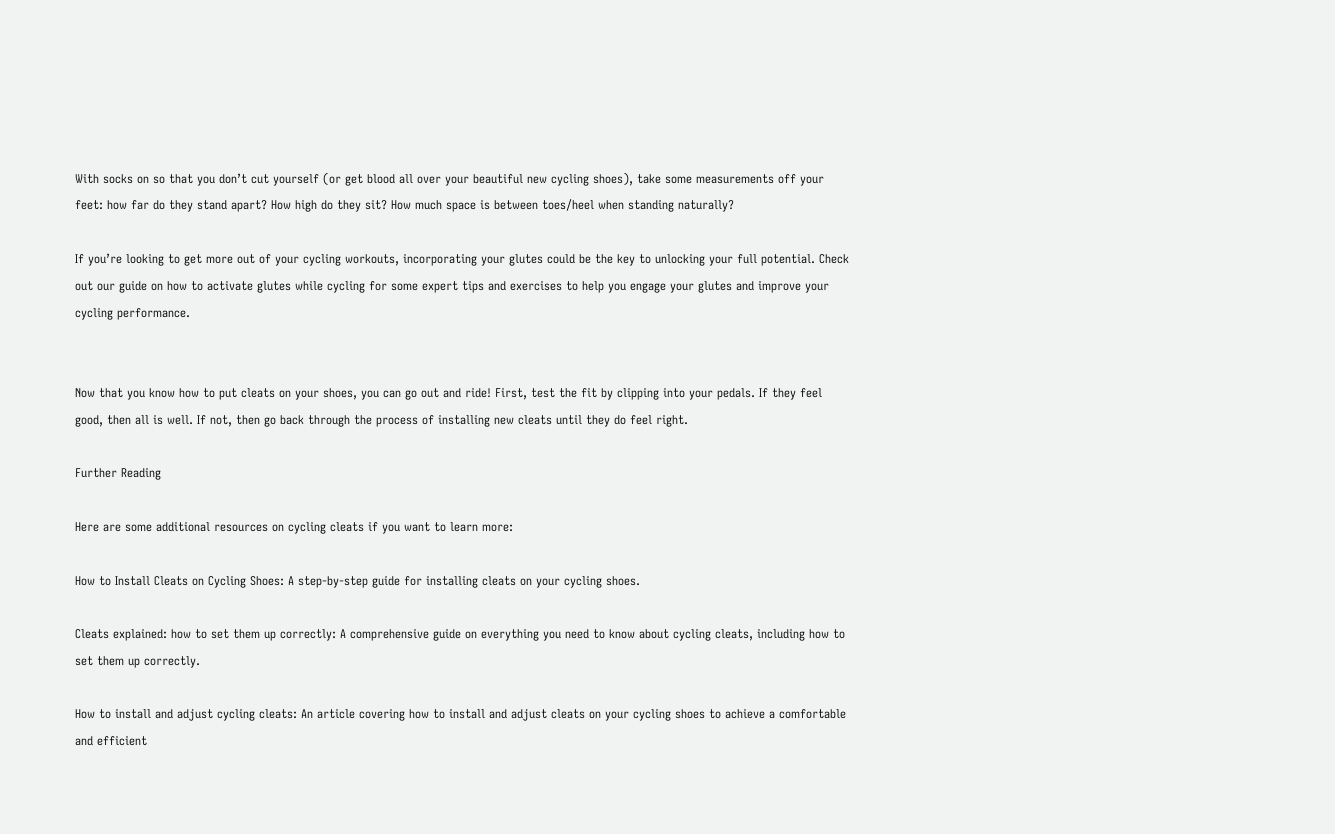With socks on so that you don’t cut yourself (or get blood all over your beautiful new cycling shoes), take some measurements off your feet: how far do they stand apart? How high do they sit? How much space is between toes/heel when standing naturally?

If you’re looking to get more out of your cycling workouts, incorporating your glutes could be the key to unlocking your full potential. Check out our guide on how to activate glutes while cycling for some expert tips and exercises to help you engage your glutes and improve your cycling performance.


Now that you know how to put cleats on your shoes, you can go out and ride! First, test the fit by clipping into your pedals. If they feel good, then all is well. If not, then go back through the process of installing new cleats until they do feel right.

Further Reading

Here are some additional resources on cycling cleats if you want to learn more:

How to Install Cleats on Cycling Shoes: A step-by-step guide for installing cleats on your cycling shoes.

Cleats explained: how to set them up correctly: A comprehensive guide on everything you need to know about cycling cleats, including how to set them up correctly.

How to install and adjust cycling cleats: An article covering how to install and adjust cleats on your cycling shoes to achieve a comfortable and efficient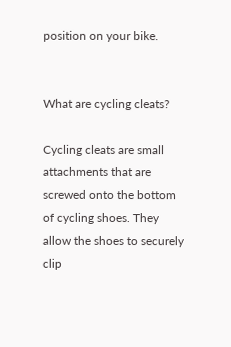position on your bike.


What are cycling cleats?

Cycling cleats are small attachments that are screwed onto the bottom of cycling shoes. They allow the shoes to securely clip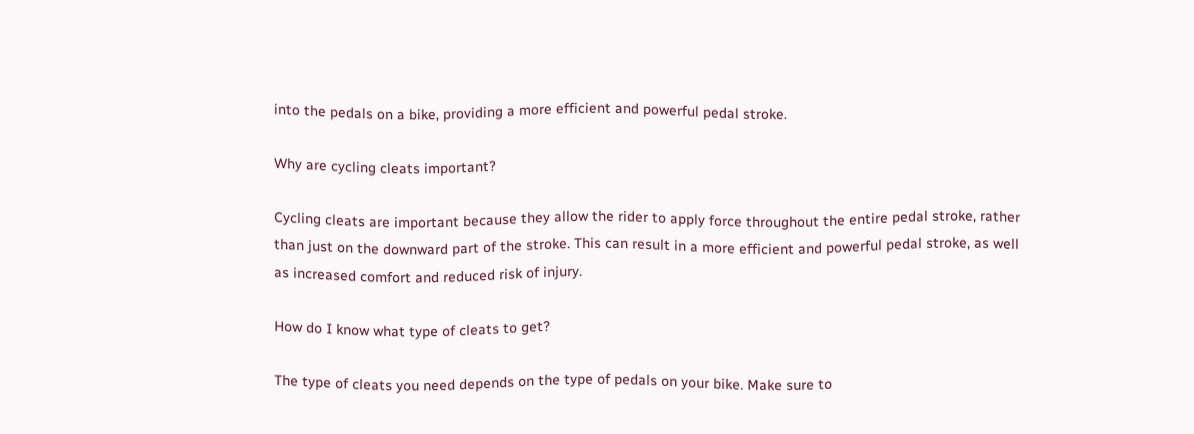into the pedals on a bike, providing a more efficient and powerful pedal stroke.

Why are cycling cleats important?

Cycling cleats are important because they allow the rider to apply force throughout the entire pedal stroke, rather than just on the downward part of the stroke. This can result in a more efficient and powerful pedal stroke, as well as increased comfort and reduced risk of injury.

How do I know what type of cleats to get?

The type of cleats you need depends on the type of pedals on your bike. Make sure to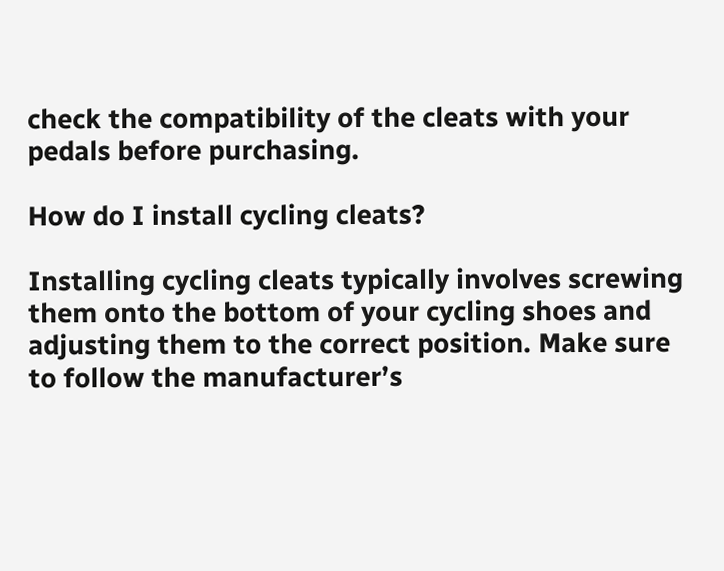check the compatibility of the cleats with your pedals before purchasing.

How do I install cycling cleats?

Installing cycling cleats typically involves screwing them onto the bottom of your cycling shoes and adjusting them to the correct position. Make sure to follow the manufacturer’s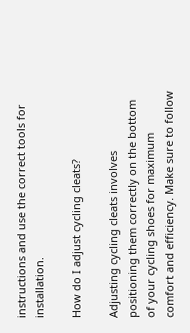instructions and use the correct tools for installation.

How do I adjust cycling cleats?

Adjusting cycling cleats involves positioning them correctly on the bottom of your cycling shoes for maximum comfort and efficiency. Make sure to follow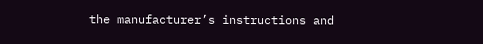the manufacturer’s instructions and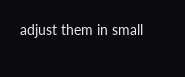adjust them in small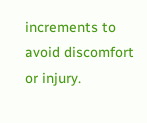increments to avoid discomfort or injury.